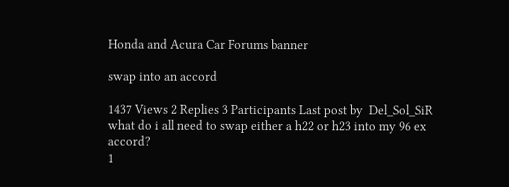Honda and Acura Car Forums banner

swap into an accord

1437 Views 2 Replies 3 Participants Last post by  Del_Sol_SiR
what do i all need to swap either a h22 or h23 into my 96 ex accord?
1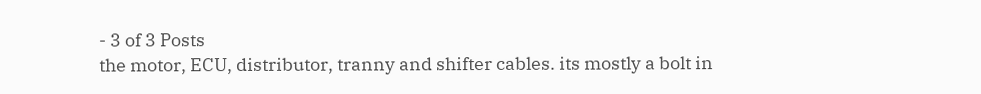- 3 of 3 Posts
the motor, ECU, distributor, tranny and shifter cables. its mostly a bolt in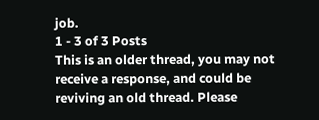job.
1 - 3 of 3 Posts
This is an older thread, you may not receive a response, and could be reviving an old thread. Please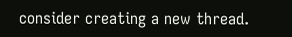consider creating a new thread.